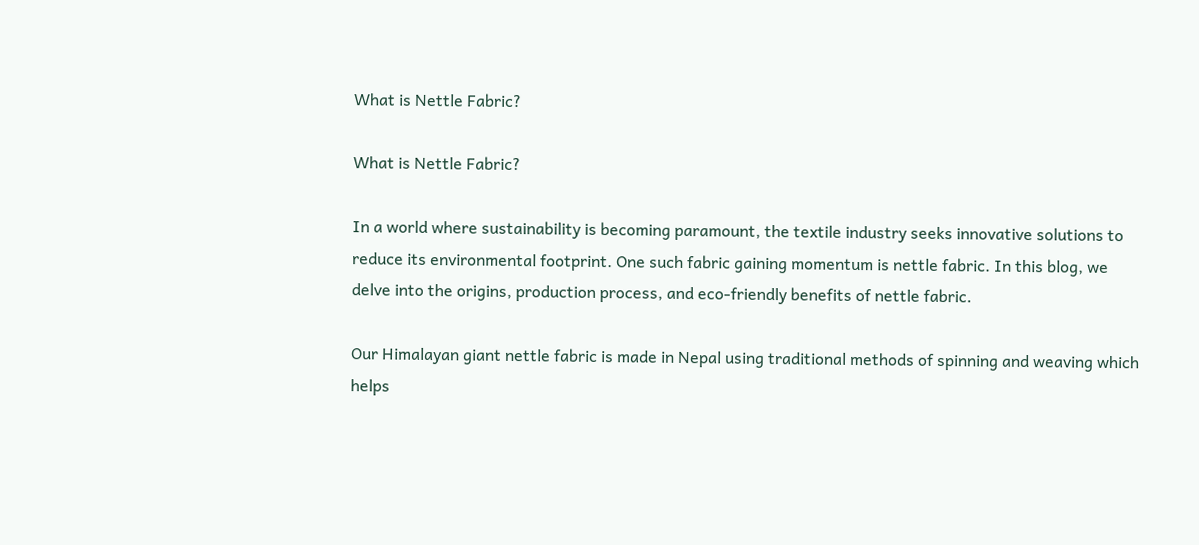What is Nettle Fabric?

What is Nettle Fabric?

In a world where sustainability is becoming paramount, the textile industry seeks innovative solutions to reduce its environmental footprint. One such fabric gaining momentum is nettle fabric. In this blog, we delve into the origins, production process, and eco-friendly benefits of nettle fabric.

Our Himalayan giant nettle fabric is made in Nepal using traditional methods of spinning and weaving which helps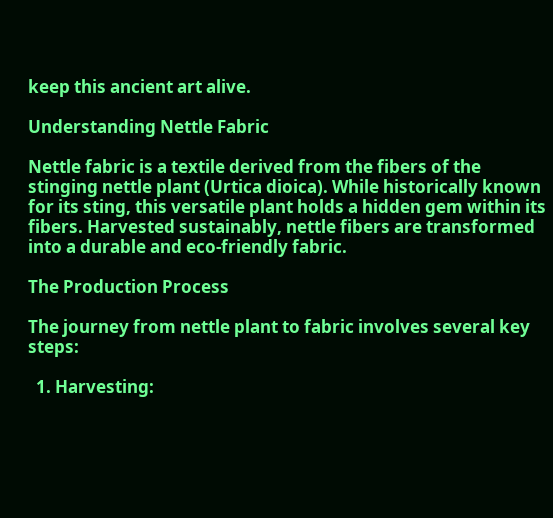keep this ancient art alive.

Understanding Nettle Fabric

Nettle fabric is a textile derived from the fibers of the stinging nettle plant (Urtica dioica). While historically known for its sting, this versatile plant holds a hidden gem within its fibers. Harvested sustainably, nettle fibers are transformed into a durable and eco-friendly fabric.

The Production Process

The journey from nettle plant to fabric involves several key steps:

  1. Harvesting: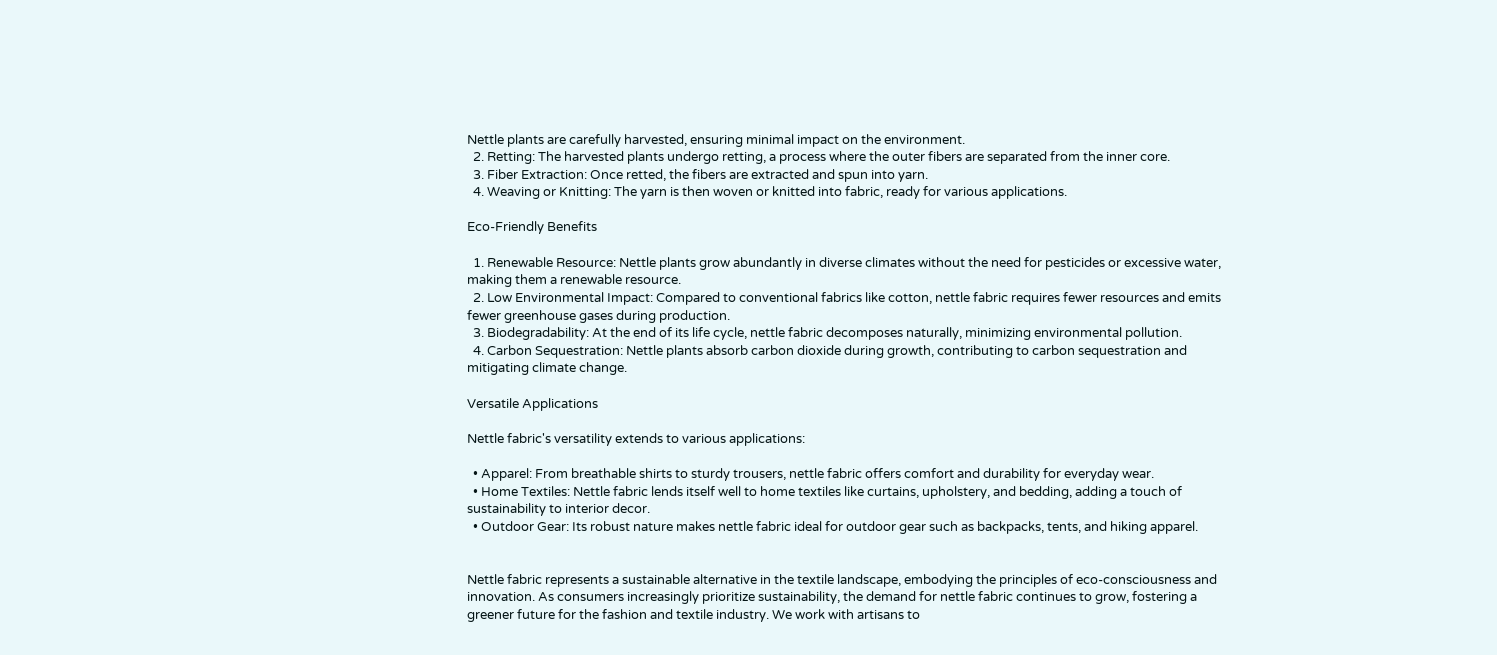Nettle plants are carefully harvested, ensuring minimal impact on the environment.
  2. Retting: The harvested plants undergo retting, a process where the outer fibers are separated from the inner core.
  3. Fiber Extraction: Once retted, the fibers are extracted and spun into yarn.
  4. Weaving or Knitting: The yarn is then woven or knitted into fabric, ready for various applications.

Eco-Friendly Benefits

  1. Renewable Resource: Nettle plants grow abundantly in diverse climates without the need for pesticides or excessive water, making them a renewable resource.
  2. Low Environmental Impact: Compared to conventional fabrics like cotton, nettle fabric requires fewer resources and emits fewer greenhouse gases during production.
  3. Biodegradability: At the end of its life cycle, nettle fabric decomposes naturally, minimizing environmental pollution.
  4. Carbon Sequestration: Nettle plants absorb carbon dioxide during growth, contributing to carbon sequestration and mitigating climate change.

Versatile Applications

Nettle fabric's versatility extends to various applications:

  • Apparel: From breathable shirts to sturdy trousers, nettle fabric offers comfort and durability for everyday wear.
  • Home Textiles: Nettle fabric lends itself well to home textiles like curtains, upholstery, and bedding, adding a touch of sustainability to interior decor.
  • Outdoor Gear: Its robust nature makes nettle fabric ideal for outdoor gear such as backpacks, tents, and hiking apparel.


Nettle fabric represents a sustainable alternative in the textile landscape, embodying the principles of eco-consciousness and innovation. As consumers increasingly prioritize sustainability, the demand for nettle fabric continues to grow, fostering a greener future for the fashion and textile industry. We work with artisans to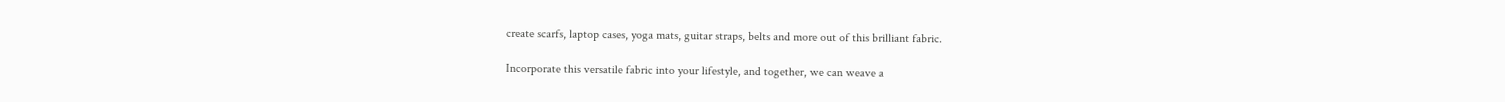create scarfs, laptop cases, yoga mats, guitar straps, belts and more out of this brilliant fabric.

Incorporate this versatile fabric into your lifestyle, and together, we can weave a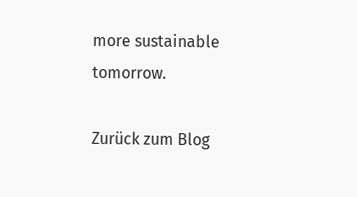more sustainable tomorrow.

Zurück zum Blog